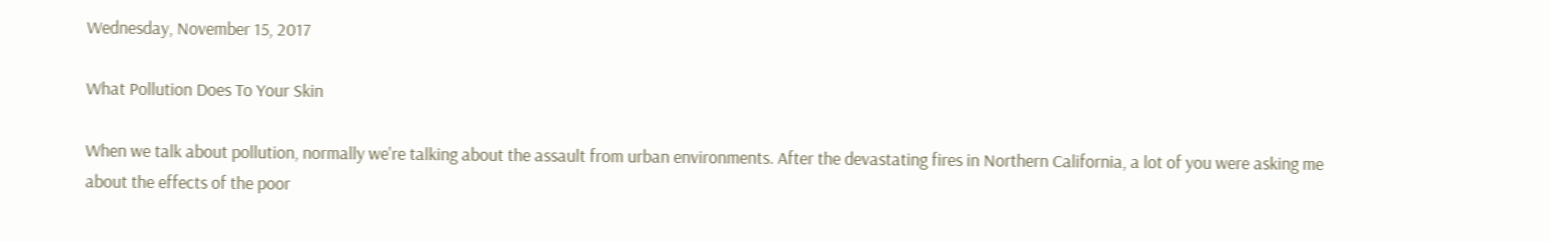Wednesday, November 15, 2017

What Pollution Does To Your Skin

When we talk about pollution, normally we're talking about the assault from urban environments. After the devastating fires in Northern California, a lot of you were asking me about the effects of the poor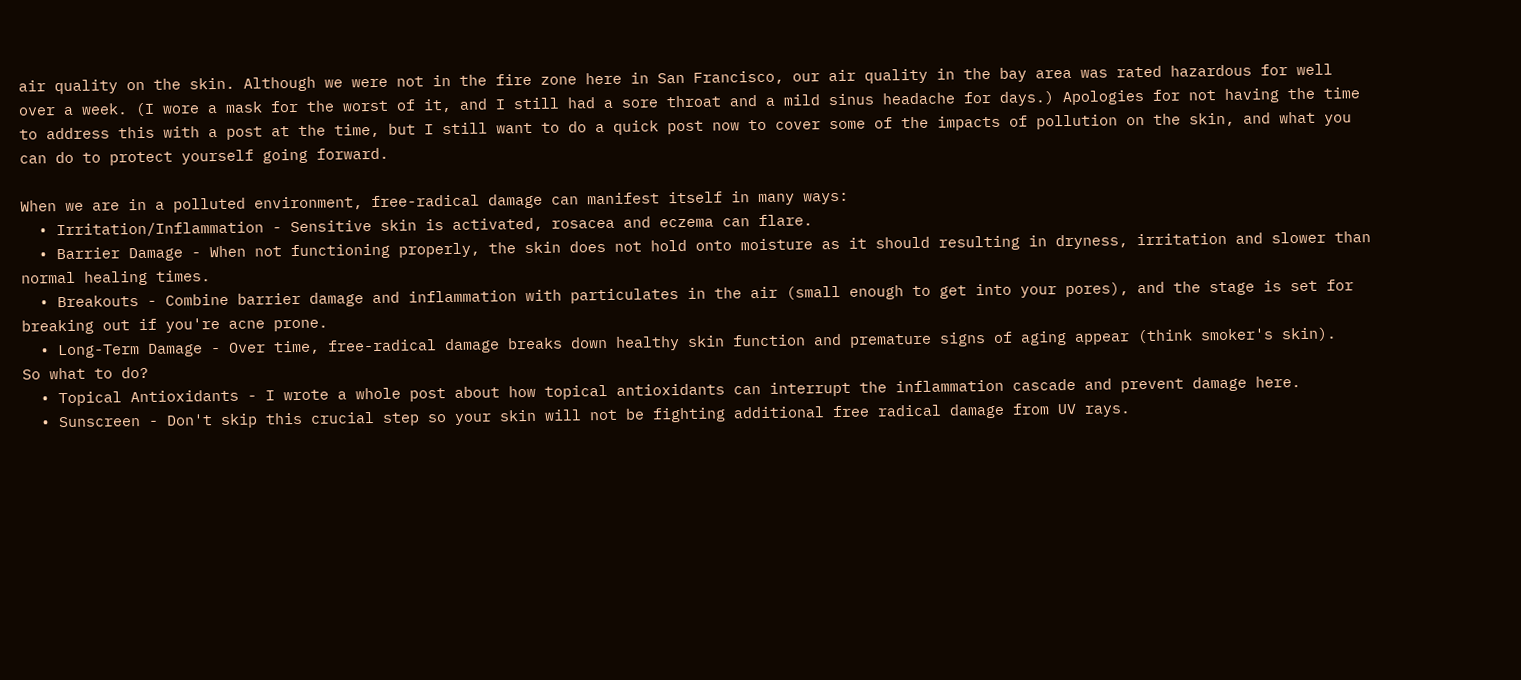air quality on the skin. Although we were not in the fire zone here in San Francisco, our air quality in the bay area was rated hazardous for well over a week. (I wore a mask for the worst of it, and I still had a sore throat and a mild sinus headache for days.) Apologies for not having the time to address this with a post at the time, but I still want to do a quick post now to cover some of the impacts of pollution on the skin, and what you can do to protect yourself going forward.

When we are in a polluted environment, free-radical damage can manifest itself in many ways:
  • Irritation/Inflammation - Sensitive skin is activated, rosacea and eczema can flare.
  • Barrier Damage - When not functioning properly, the skin does not hold onto moisture as it should resulting in dryness, irritation and slower than normal healing times.
  • Breakouts - Combine barrier damage and inflammation with particulates in the air (small enough to get into your pores), and the stage is set for breaking out if you're acne prone.
  • Long-Term Damage - Over time, free-radical damage breaks down healthy skin function and premature signs of aging appear (think smoker's skin).
So what to do?
  • Topical Antioxidants - I wrote a whole post about how topical antioxidants can interrupt the inflammation cascade and prevent damage here.
  • Sunscreen - Don't skip this crucial step so your skin will not be fighting additional free radical damage from UV rays.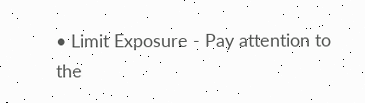• Limit Exposure - Pay attention to the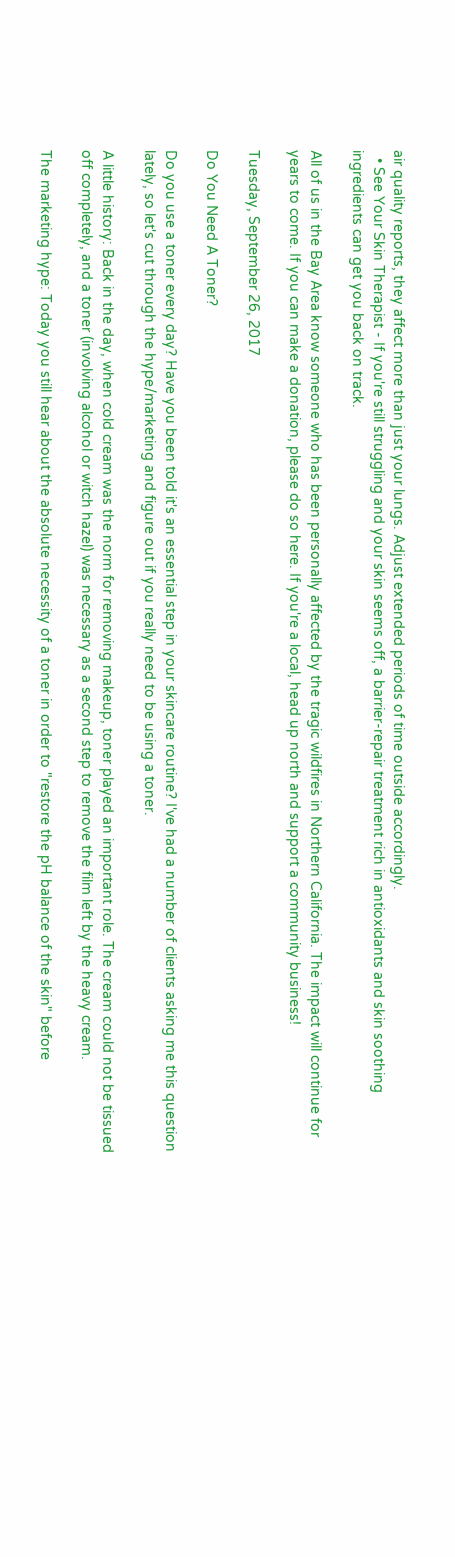air quality reports, they affect more than just your lungs. Adjust extended periods of time outside accordingly.
  • See Your Skin Therapist - If you're still struggling and your skin seems off, a barrier-repair treatment rich in antioxidants and skin soothing ingredients can get you back on track.

All of us in the Bay Area know someone who has been personally affected by the tragic wildfires in Northern California. The impact will continue for years to come. If you can make a donation, please do so here. If you're a local, head up north and support a community business!

Tuesday, September 26, 2017

Do You Need A Toner?

Do you use a toner every day? Have you been told it's an essential step in your skincare routine? I've had a number of clients asking me this question lately, so let's cut through the hype/marketing and figure out if you really need to be using a toner.

A little history: Back in the day, when cold cream was the norm for removing makeup, toner played an important role. The cream could not be tissued off completely, and a toner (involving alcohol or witch hazel) was necessary as a second step to remove the film left by the heavy cream.

The marketing hype: Today you still hear about the absolute necessity of a toner in order to "restore the pH balance of the skin" before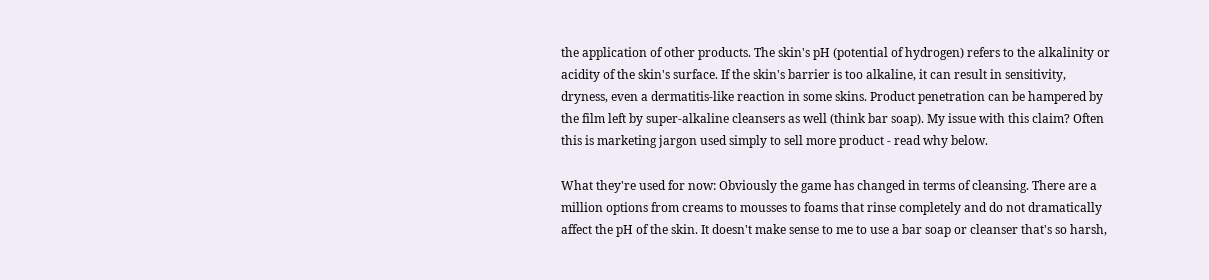the application of other products. The skin's pH (potential of hydrogen) refers to the alkalinity or acidity of the skin's surface. If the skin's barrier is too alkaline, it can result in sensitivity, dryness, even a dermatitis-like reaction in some skins. Product penetration can be hampered by the film left by super-alkaline cleansers as well (think bar soap). My issue with this claim? Often this is marketing jargon used simply to sell more product - read why below.

What they're used for now: Obviously the game has changed in terms of cleansing. There are a million options from creams to mousses to foams that rinse completely and do not dramatically affect the pH of the skin. It doesn't make sense to me to use a bar soap or cleanser that's so harsh,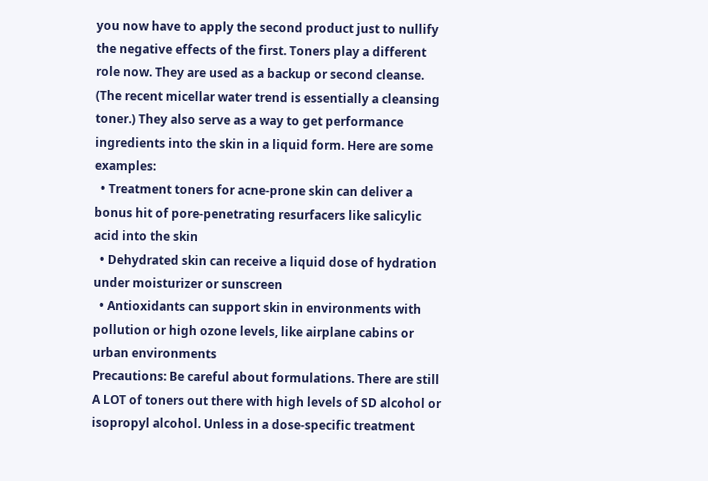you now have to apply the second product just to nullify the negative effects of the first. Toners play a different role now. They are used as a backup or second cleanse. (The recent micellar water trend is essentially a cleansing toner.) They also serve as a way to get performance ingredients into the skin in a liquid form. Here are some examples:
  • Treatment toners for acne-prone skin can deliver a bonus hit of pore-penetrating resurfacers like salicylic acid into the skin
  • Dehydrated skin can receive a liquid dose of hydration under moisturizer or sunscreen
  • Antioxidants can support skin in environments with pollution or high ozone levels, like airplane cabins or urban environments
Precautions: Be careful about formulations. There are still A LOT of toners out there with high levels of SD alcohol or isopropyl alcohol. Unless in a dose-specific treatment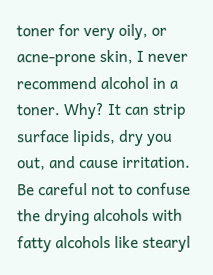toner for very oily, or acne-prone skin, I never recommend alcohol in a toner. Why? It can strip surface lipids, dry you out, and cause irritation. Be careful not to confuse the drying alcohols with fatty alcohols like stearyl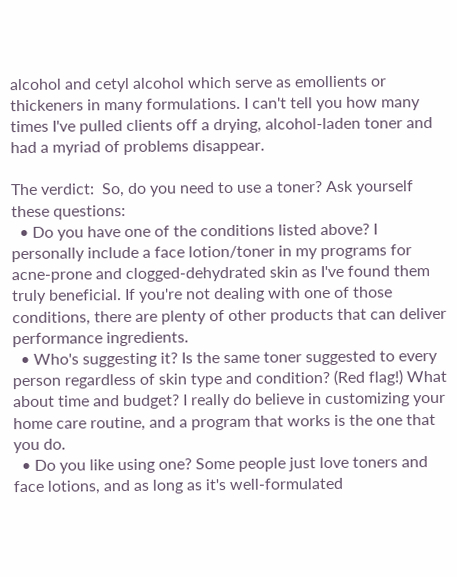alcohol and cetyl alcohol which serve as emollients or thickeners in many formulations. I can't tell you how many times I've pulled clients off a drying, alcohol-laden toner and had a myriad of problems disappear.

The verdict:  So, do you need to use a toner? Ask yourself these questions:
  • Do you have one of the conditions listed above? I personally include a face lotion/toner in my programs for acne-prone and clogged-dehydrated skin as I've found them truly beneficial. If you're not dealing with one of those conditions, there are plenty of other products that can deliver performance ingredients.
  • Who's suggesting it? Is the same toner suggested to every person regardless of skin type and condition? (Red flag!) What about time and budget? I really do believe in customizing your home care routine, and a program that works is the one that you do.
  • Do you like using one? Some people just love toners and face lotions, and as long as it's well-formulated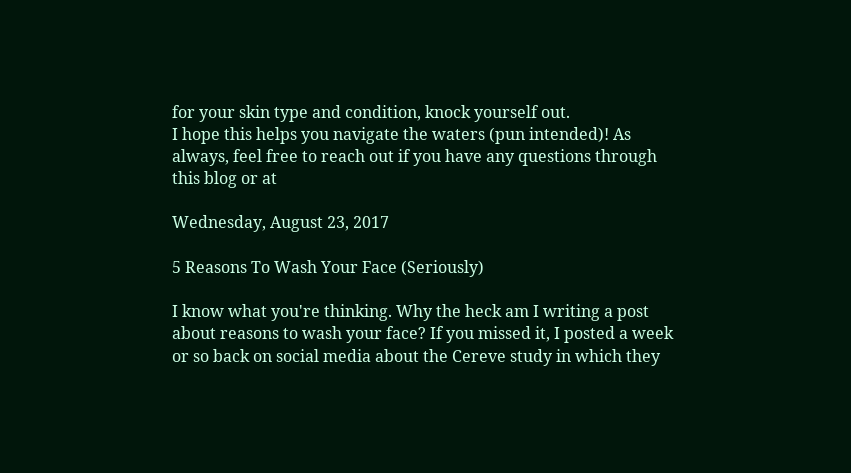for your skin type and condition, knock yourself out.
I hope this helps you navigate the waters (pun intended)! As always, feel free to reach out if you have any questions through this blog or at

Wednesday, August 23, 2017

5 Reasons To Wash Your Face (Seriously)

I know what you're thinking. Why the heck am I writing a post about reasons to wash your face? If you missed it, I posted a week or so back on social media about the Cereve study in which they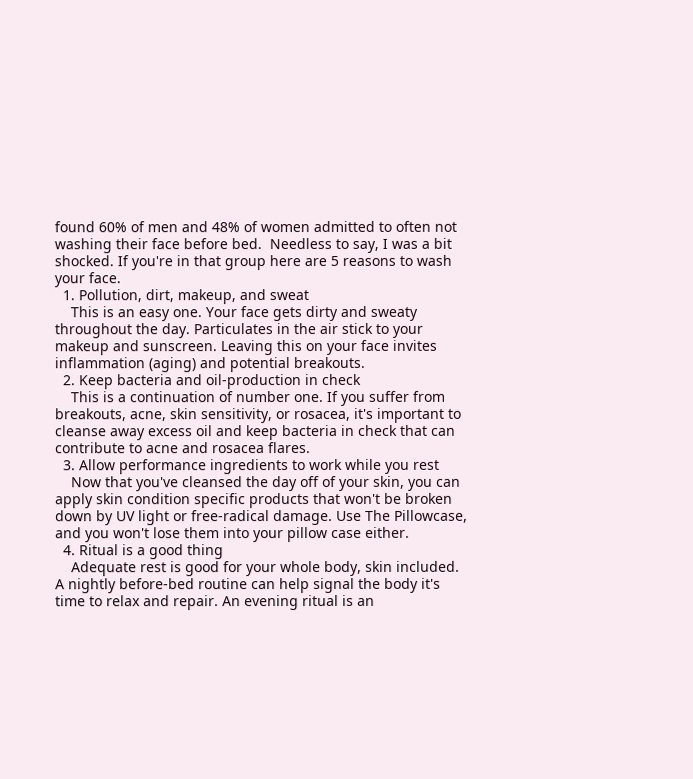found 60% of men and 48% of women admitted to often not washing their face before bed.  Needless to say, I was a bit shocked. If you're in that group here are 5 reasons to wash your face.
  1. Pollution, dirt, makeup, and sweat
    This is an easy one. Your face gets dirty and sweaty throughout the day. Particulates in the air stick to your makeup and sunscreen. Leaving this on your face invites inflammation (aging) and potential breakouts.
  2. Keep bacteria and oil-production in check
    This is a continuation of number one. If you suffer from breakouts, acne, skin sensitivity, or rosacea, it's important to cleanse away excess oil and keep bacteria in check that can contribute to acne and rosacea flares.
  3. Allow performance ingredients to work while you rest
    Now that you've cleansed the day off of your skin, you can apply skin condition specific products that won't be broken down by UV light or free-radical damage. Use The Pillowcase, and you won't lose them into your pillow case either.
  4. Ritual is a good thing
    Adequate rest is good for your whole body, skin included. A nightly before-bed routine can help signal the body it's time to relax and repair. An evening ritual is an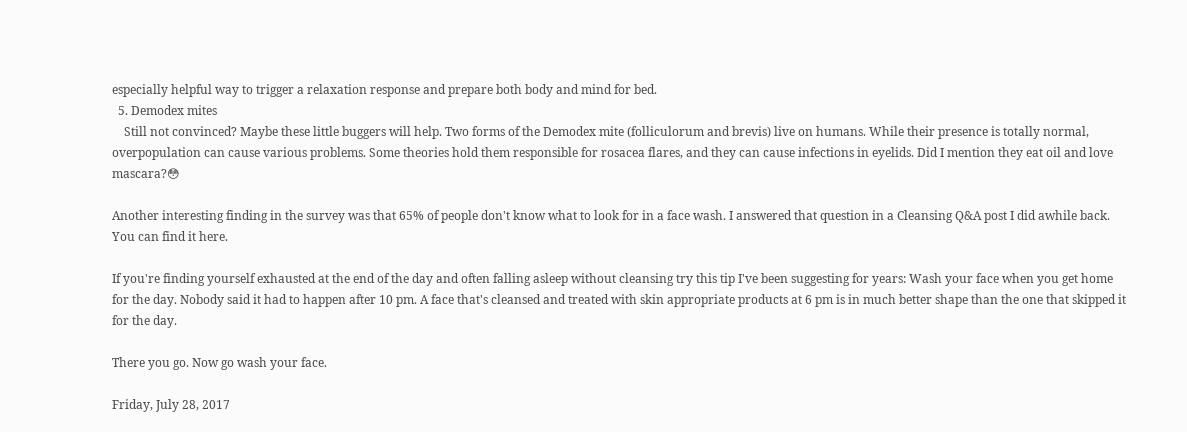especially helpful way to trigger a relaxation response and prepare both body and mind for bed.
  5. Demodex mites
    Still not convinced? Maybe these little buggers will help. Two forms of the Demodex mite (folliculorum and brevis) live on humans. While their presence is totally normal, overpopulation can cause various problems. Some theories hold them responsible for rosacea flares, and they can cause infections in eyelids. Did I mention they eat oil and love mascara?😳

Another interesting finding in the survey was that 65% of people don't know what to look for in a face wash. I answered that question in a Cleansing Q&A post I did awhile back. You can find it here.

If you're finding yourself exhausted at the end of the day and often falling asleep without cleansing try this tip I've been suggesting for years: Wash your face when you get home for the day. Nobody said it had to happen after 10 pm. A face that's cleansed and treated with skin appropriate products at 6 pm is in much better shape than the one that skipped it for the day.

There you go. Now go wash your face.

Friday, July 28, 2017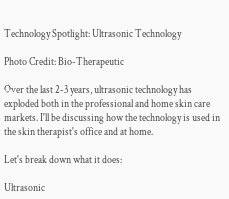Technology Spotlight: Ultrasonic Technology

Photo Credit: Bio-Therapeutic

Over the last 2-3 years, ultrasonic technology has exploded both in the professional and home skin care markets. I'll be discussing how the technology is used in the skin therapist's office and at home.

Let's break down what it does:

Ultrasonic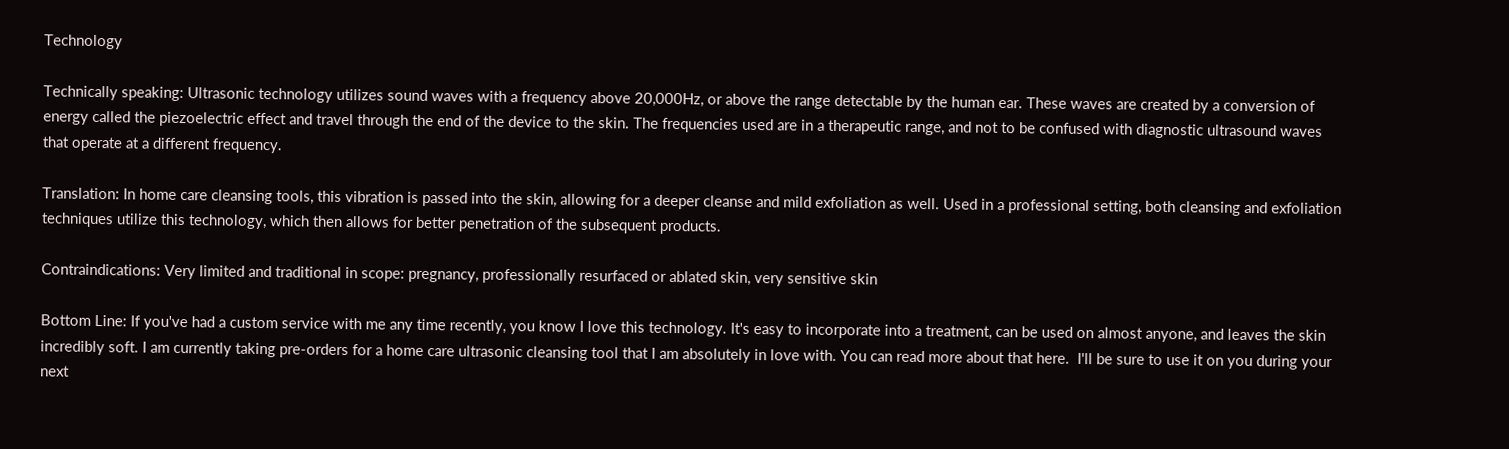Technology

Technically speaking: Ultrasonic technology utilizes sound waves with a frequency above 20,000Hz, or above the range detectable by the human ear. These waves are created by a conversion of energy called the piezoelectric effect and travel through the end of the device to the skin. The frequencies used are in a therapeutic range, and not to be confused with diagnostic ultrasound waves that operate at a different frequency.

Translation: In home care cleansing tools, this vibration is passed into the skin, allowing for a deeper cleanse and mild exfoliation as well. Used in a professional setting, both cleansing and exfoliation techniques utilize this technology, which then allows for better penetration of the subsequent products.

Contraindications: Very limited and traditional in scope: pregnancy, professionally resurfaced or ablated skin, very sensitive skin

Bottom Line: If you've had a custom service with me any time recently, you know I love this technology. It's easy to incorporate into a treatment, can be used on almost anyone, and leaves the skin incredibly soft. I am currently taking pre-orders for a home care ultrasonic cleansing tool that I am absolutely in love with. You can read more about that here.  I'll be sure to use it on you during your next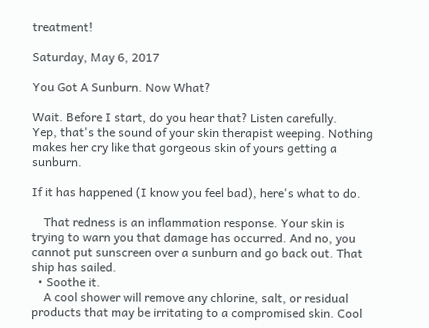treatment!

Saturday, May 6, 2017

You Got A Sunburn. Now What?

Wait. Before I start, do you hear that? Listen carefully.
Yep, that's the sound of your skin therapist weeping. Nothing makes her cry like that gorgeous skin of yours getting a sunburn.

If it has happened (I know you feel bad), here's what to do.

    That redness is an inflammation response. Your skin is trying to warn you that damage has occurred. And no, you cannot put sunscreen over a sunburn and go back out. That ship has sailed.
  • Soothe it.
    A cool shower will remove any chlorine, salt, or residual products that may be irritating to a compromised skin. Cool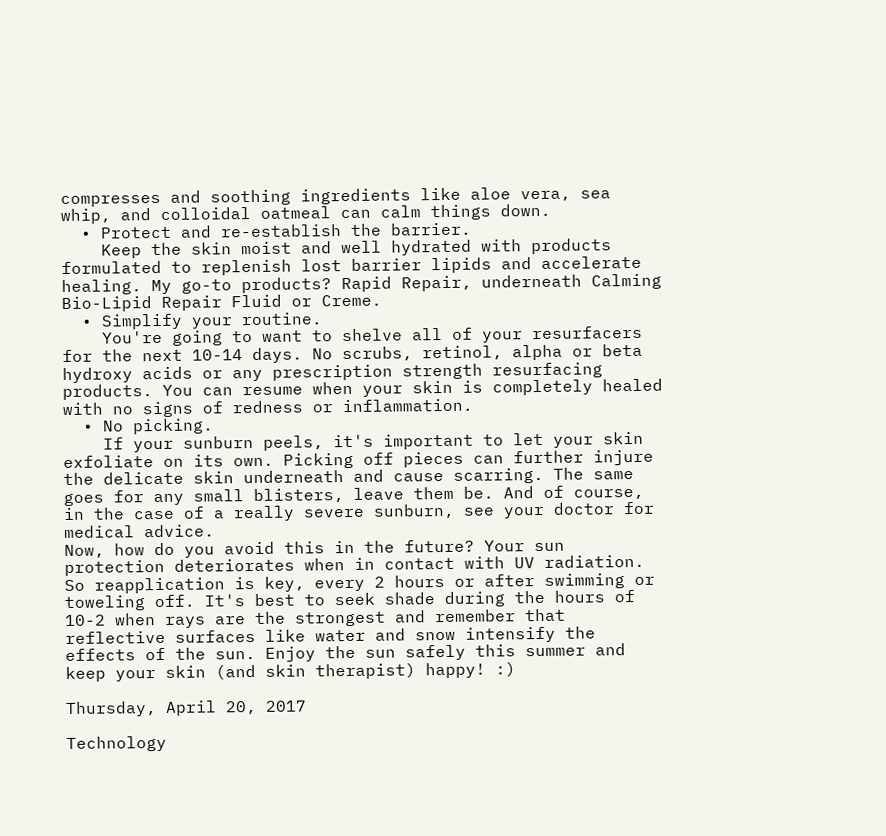compresses and soothing ingredients like aloe vera, sea whip, and colloidal oatmeal can calm things down.
  • Protect and re-establish the barrier.
    Keep the skin moist and well hydrated with products formulated to replenish lost barrier lipids and accelerate healing. My go-to products? Rapid Repair, underneath Calming Bio-Lipid Repair Fluid or Creme.
  • Simplify your routine.
    You're going to want to shelve all of your resurfacers for the next 10-14 days. No scrubs, retinol, alpha or beta hydroxy acids or any prescription strength resurfacing products. You can resume when your skin is completely healed with no signs of redness or inflammation.
  • No picking.
    If your sunburn peels, it's important to let your skin exfoliate on its own. Picking off pieces can further injure the delicate skin underneath and cause scarring. The same goes for any small blisters, leave them be. And of course, in the case of a really severe sunburn, see your doctor for medical advice.
Now, how do you avoid this in the future? Your sun protection deteriorates when in contact with UV radiation. So reapplication is key, every 2 hours or after swimming or toweling off. It's best to seek shade during the hours of 10-2 when rays are the strongest and remember that reflective surfaces like water and snow intensify the effects of the sun. Enjoy the sun safely this summer and keep your skin (and skin therapist) happy! :)

Thursday, April 20, 2017

Technology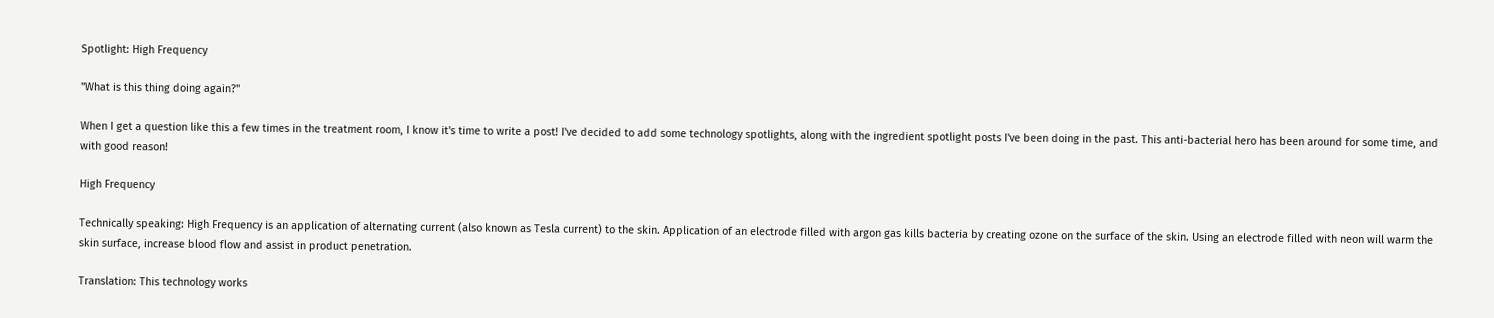Spotlight: High Frequency

"What is this thing doing again?"

When I get a question like this a few times in the treatment room, I know it's time to write a post! I've decided to add some technology spotlights, along with the ingredient spotlight posts I've been doing in the past. This anti-bacterial hero has been around for some time, and with good reason!

High Frequency

Technically speaking: High Frequency is an application of alternating current (also known as Tesla current) to the skin. Application of an electrode filled with argon gas kills bacteria by creating ozone on the surface of the skin. Using an electrode filled with neon will warm the skin surface, increase blood flow and assist in product penetration.

Translation: This technology works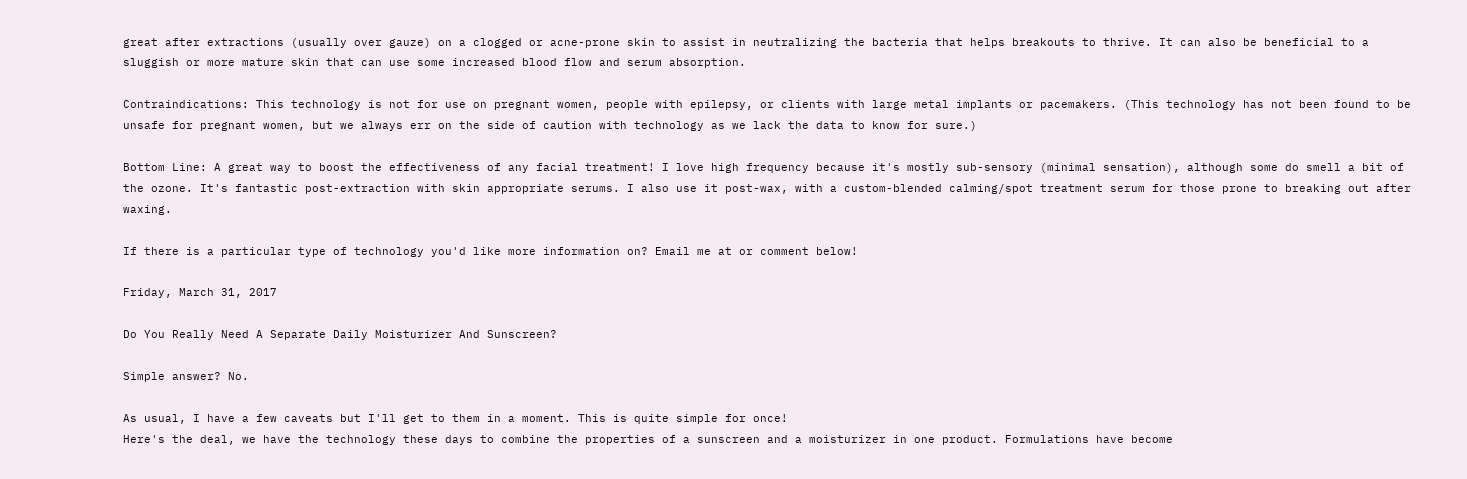great after extractions (usually over gauze) on a clogged or acne-prone skin to assist in neutralizing the bacteria that helps breakouts to thrive. It can also be beneficial to a sluggish or more mature skin that can use some increased blood flow and serum absorption.

Contraindications: This technology is not for use on pregnant women, people with epilepsy, or clients with large metal implants or pacemakers. (This technology has not been found to be unsafe for pregnant women, but we always err on the side of caution with technology as we lack the data to know for sure.)

Bottom Line: A great way to boost the effectiveness of any facial treatment! I love high frequency because it's mostly sub-sensory (minimal sensation), although some do smell a bit of the ozone. It's fantastic post-extraction with skin appropriate serums. I also use it post-wax, with a custom-blended calming/spot treatment serum for those prone to breaking out after waxing.

If there is a particular type of technology you'd like more information on? Email me at or comment below!

Friday, March 31, 2017

Do You Really Need A Separate Daily Moisturizer And Sunscreen?

Simple answer? No.

As usual, I have a few caveats but I'll get to them in a moment. This is quite simple for once!
Here's the deal, we have the technology these days to combine the properties of a sunscreen and a moisturizer in one product. Formulations have become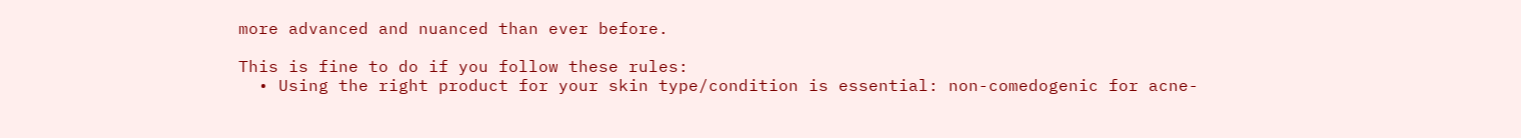more advanced and nuanced than ever before.

This is fine to do if you follow these rules:
  • Using the right product for your skin type/condition is essential: non-comedogenic for acne-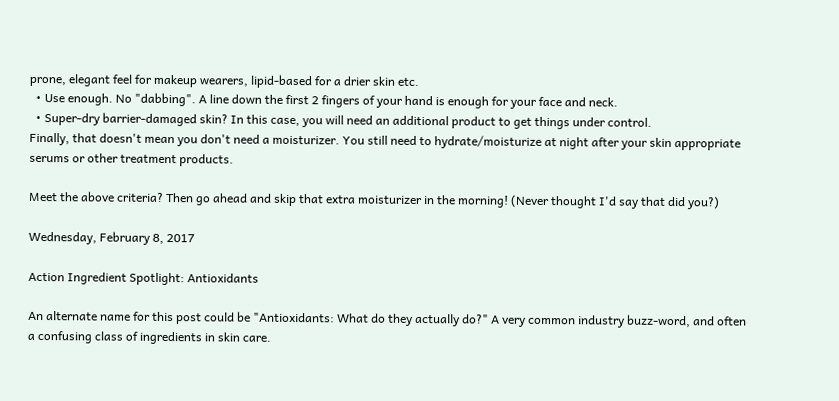prone, elegant feel for makeup wearers, lipid-based for a drier skin etc.
  • Use enough. No "dabbing". A line down the first 2 fingers of your hand is enough for your face and neck.
  • Super-dry barrier-damaged skin? In this case, you will need an additional product to get things under control.
Finally, that doesn't mean you don't need a moisturizer. You still need to hydrate/moisturize at night after your skin appropriate serums or other treatment products.

Meet the above criteria? Then go ahead and skip that extra moisturizer in the morning! (Never thought I'd say that did you?)

Wednesday, February 8, 2017

Action Ingredient Spotlight: Antioxidants

An alternate name for this post could be "Antioxidants: What do they actually do?" A very common industry buzz-word, and often a confusing class of ingredients in skin care.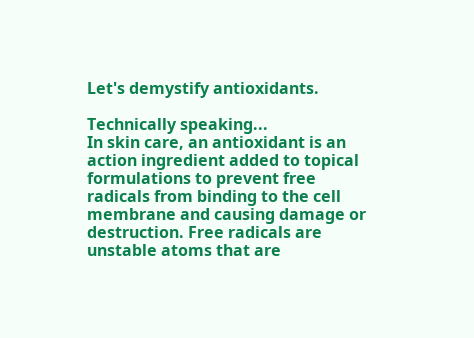Let's demystify antioxidants.

Technically speaking...
In skin care, an antioxidant is an action ingredient added to topical formulations to prevent free radicals from binding to the cell membrane and causing damage or destruction. Free radicals are unstable atoms that are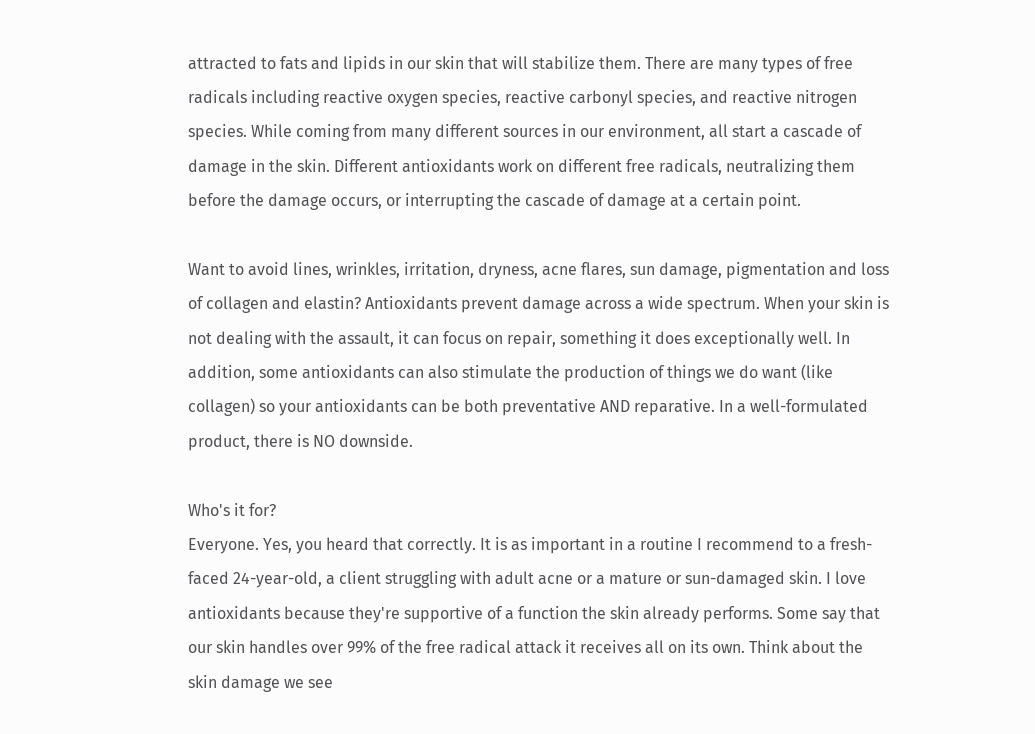attracted to fats and lipids in our skin that will stabilize them. There are many types of free radicals including reactive oxygen species, reactive carbonyl species, and reactive nitrogen species. While coming from many different sources in our environment, all start a cascade of damage in the skin. Different antioxidants work on different free radicals, neutralizing them before the damage occurs, or interrupting the cascade of damage at a certain point.

Want to avoid lines, wrinkles, irritation, dryness, acne flares, sun damage, pigmentation and loss of collagen and elastin? Antioxidants prevent damage across a wide spectrum. When your skin is not dealing with the assault, it can focus on repair, something it does exceptionally well. In addition, some antioxidants can also stimulate the production of things we do want (like collagen) so your antioxidants can be both preventative AND reparative. In a well-formulated product, there is NO downside.

Who's it for?
Everyone. Yes, you heard that correctly. It is as important in a routine I recommend to a fresh-faced 24-year-old, a client struggling with adult acne or a mature or sun-damaged skin. I love antioxidants because they're supportive of a function the skin already performs. Some say that our skin handles over 99% of the free radical attack it receives all on its own. Think about the skin damage we see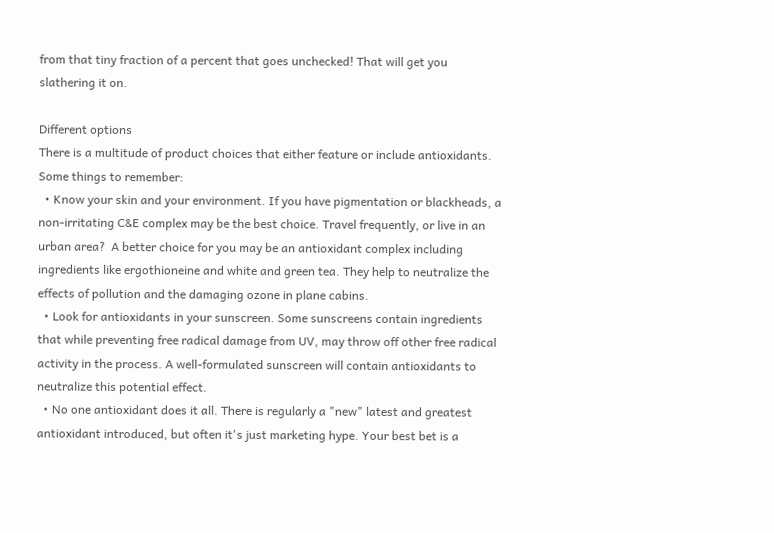from that tiny fraction of a percent that goes unchecked! That will get you slathering it on.

Different options
There is a multitude of product choices that either feature or include antioxidants.
Some things to remember:
  • Know your skin and your environment. If you have pigmentation or blackheads, a non-irritating C&E complex may be the best choice. Travel frequently, or live in an urban area?  A better choice for you may be an antioxidant complex including ingredients like ergothioneine and white and green tea. They help to neutralize the effects of pollution and the damaging ozone in plane cabins.
  • Look for antioxidants in your sunscreen. Some sunscreens contain ingredients that while preventing free radical damage from UV, may throw off other free radical activity in the process. A well-formulated sunscreen will contain antioxidants to neutralize this potential effect.
  • No one antioxidant does it all. There is regularly a "new" latest and greatest antioxidant introduced, but often it's just marketing hype. Your best bet is a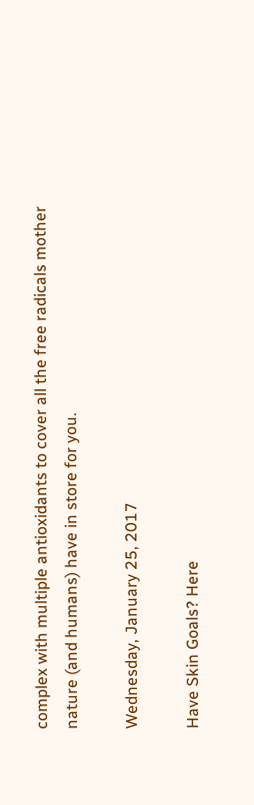complex with multiple antioxidants to cover all the free radicals mother nature (and humans) have in store for you.

Wednesday, January 25, 2017

Have Skin Goals? Here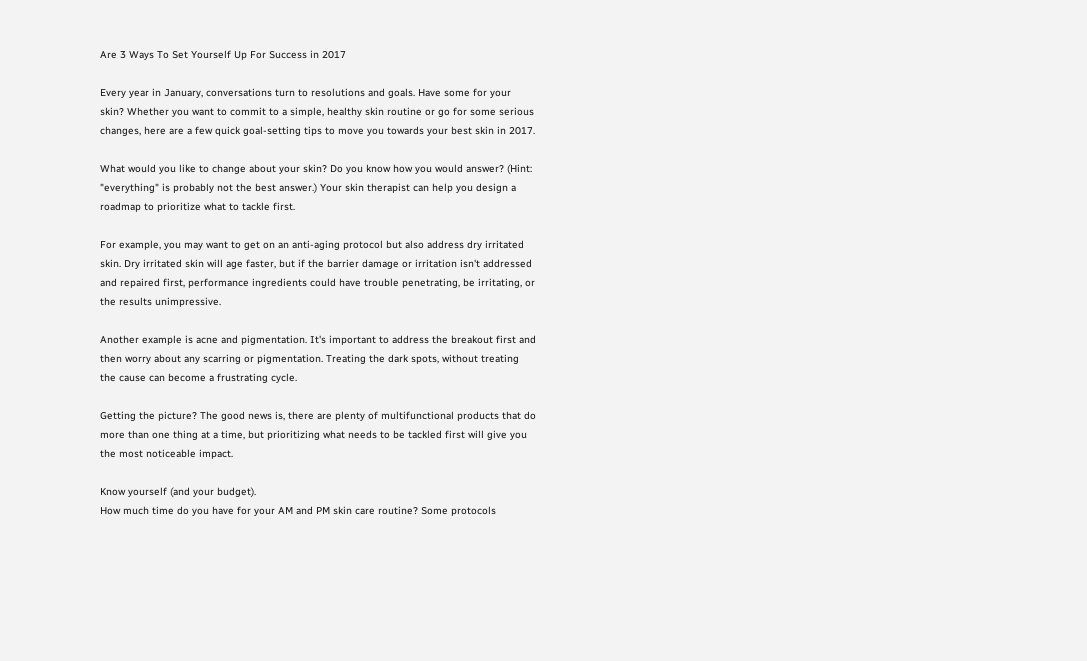Are 3 Ways To Set Yourself Up For Success in 2017

Every year in January, conversations turn to resolutions and goals. Have some for your skin? Whether you want to commit to a simple, healthy skin routine or go for some serious changes, here are a few quick goal-setting tips to move you towards your best skin in 2017.

What would you like to change about your skin? Do you know how you would answer? (Hint: "everything" is probably not the best answer.) Your skin therapist can help you design a roadmap to prioritize what to tackle first.

For example, you may want to get on an anti-aging protocol but also address dry irritated skin. Dry irritated skin will age faster, but if the barrier damage or irritation isn't addressed and repaired first, performance ingredients could have trouble penetrating, be irritating, or the results unimpressive.

Another example is acne and pigmentation. It's important to address the breakout first and then worry about any scarring or pigmentation. Treating the dark spots, without treating the cause can become a frustrating cycle.

Getting the picture? The good news is, there are plenty of multifunctional products that do more than one thing at a time, but prioritizing what needs to be tackled first will give you the most noticeable impact.

Know yourself (and your budget).
How much time do you have for your AM and PM skin care routine? Some protocols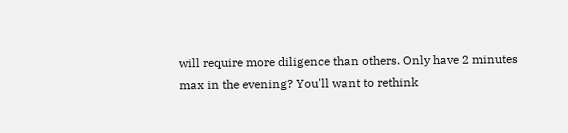will require more diligence than others. Only have 2 minutes max in the evening? You'll want to rethink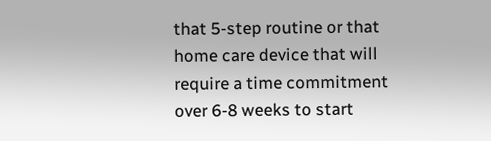that 5-step routine or that home care device that will require a time commitment over 6-8 weeks to start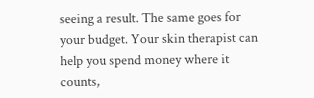seeing a result. The same goes for your budget. Your skin therapist can help you spend money where it counts,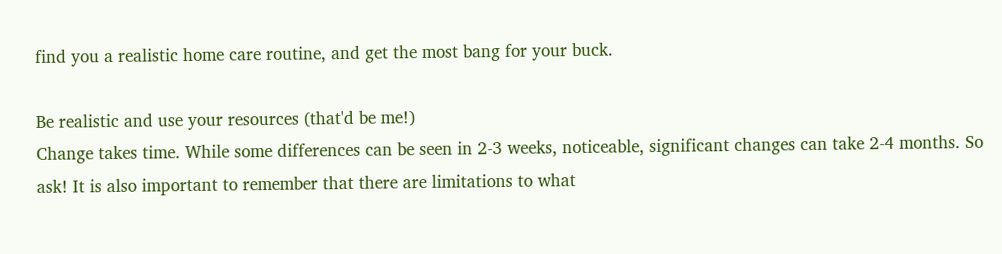find you a realistic home care routine, and get the most bang for your buck.

Be realistic and use your resources (that'd be me!)
Change takes time. While some differences can be seen in 2-3 weeks, noticeable, significant changes can take 2-4 months. So ask! It is also important to remember that there are limitations to what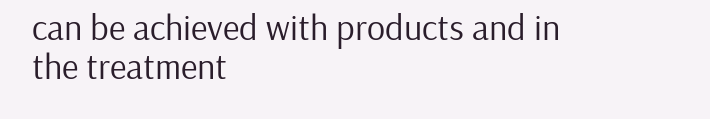can be achieved with products and in the treatment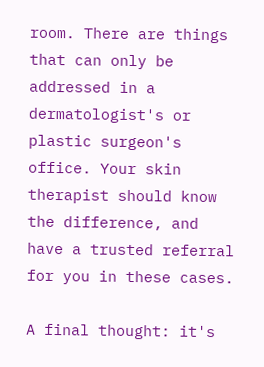room. There are things that can only be addressed in a dermatologist's or plastic surgeon's office. Your skin therapist should know the difference, and have a trusted referral for you in these cases.

A final thought: it's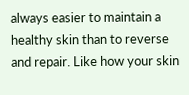always easier to maintain a healthy skin than to reverse and repair. Like how your skin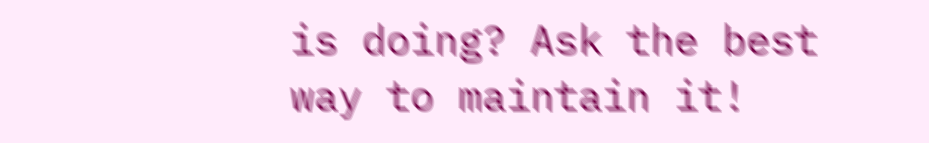is doing? Ask the best way to maintain it!